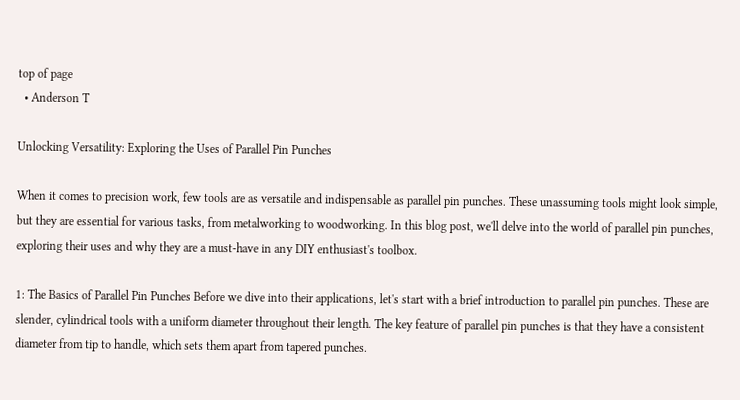top of page
  • Anderson T

Unlocking Versatility: Exploring the Uses of Parallel Pin Punches

When it comes to precision work, few tools are as versatile and indispensable as parallel pin punches. These unassuming tools might look simple, but they are essential for various tasks, from metalworking to woodworking. In this blog post, we'll delve into the world of parallel pin punches, exploring their uses and why they are a must-have in any DIY enthusiast's toolbox.

1: The Basics of Parallel Pin Punches Before we dive into their applications, let's start with a brief introduction to parallel pin punches. These are slender, cylindrical tools with a uniform diameter throughout their length. The key feature of parallel pin punches is that they have a consistent diameter from tip to handle, which sets them apart from tapered punches.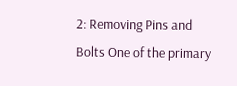2: Removing Pins and Bolts One of the primary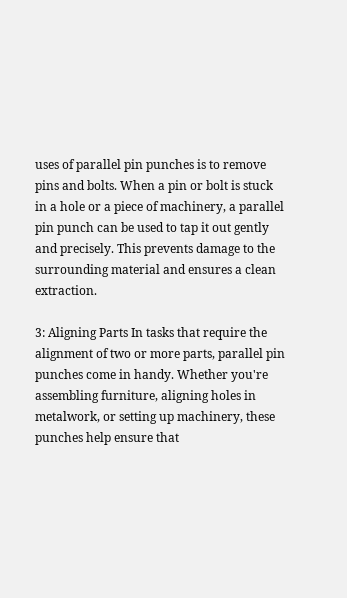uses of parallel pin punches is to remove pins and bolts. When a pin or bolt is stuck in a hole or a piece of machinery, a parallel pin punch can be used to tap it out gently and precisely. This prevents damage to the surrounding material and ensures a clean extraction.

3: Aligning Parts In tasks that require the alignment of two or more parts, parallel pin punches come in handy. Whether you're assembling furniture, aligning holes in metalwork, or setting up machinery, these punches help ensure that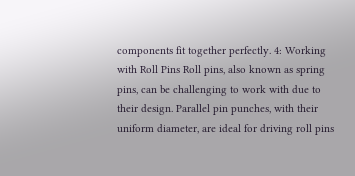components fit together perfectly. 4: Working with Roll Pins Roll pins, also known as spring pins, can be challenging to work with due to their design. Parallel pin punches, with their uniform diameter, are ideal for driving roll pins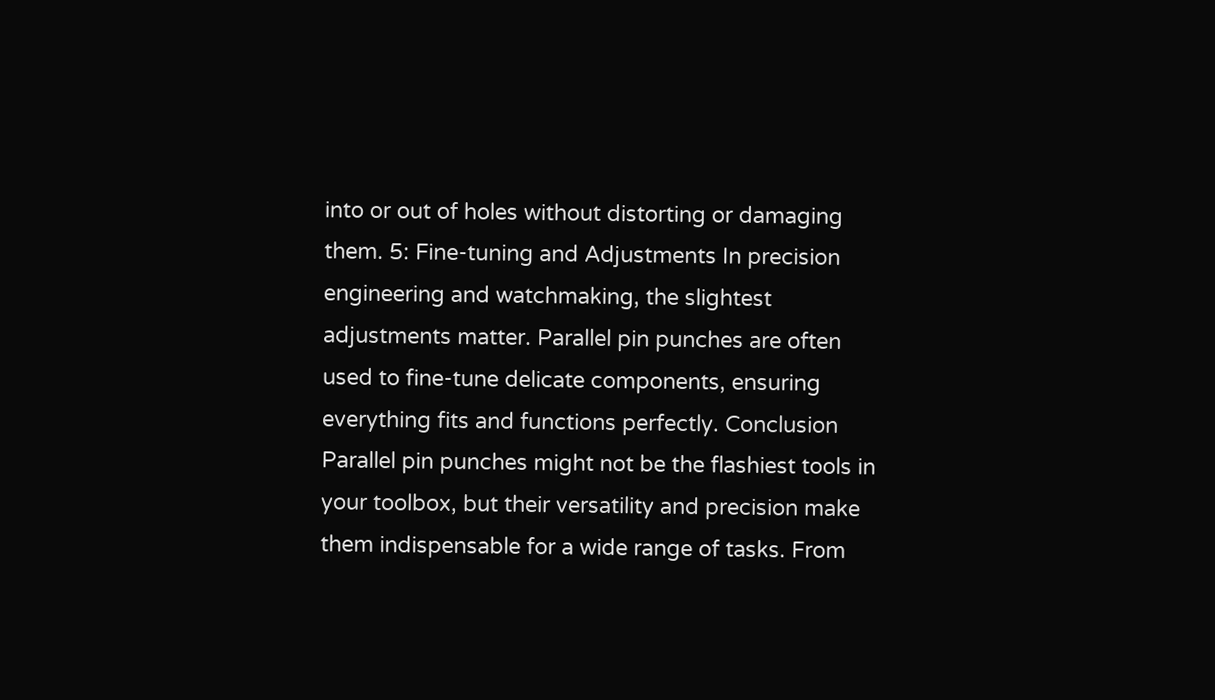into or out of holes without distorting or damaging them. 5: Fine-tuning and Adjustments In precision engineering and watchmaking, the slightest adjustments matter. Parallel pin punches are often used to fine-tune delicate components, ensuring everything fits and functions perfectly. Conclusion Parallel pin punches might not be the flashiest tools in your toolbox, but their versatility and precision make them indispensable for a wide range of tasks. From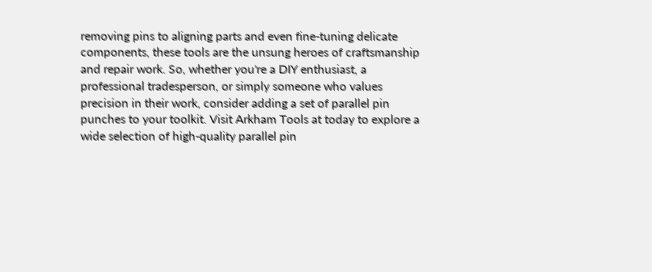removing pins to aligning parts and even fine-tuning delicate components, these tools are the unsung heroes of craftsmanship and repair work. So, whether you're a DIY enthusiast, a professional tradesperson, or simply someone who values precision in their work, consider adding a set of parallel pin punches to your toolkit. Visit Arkham Tools at today to explore a wide selection of high-quality parallel pin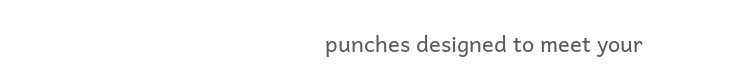punches designed to meet your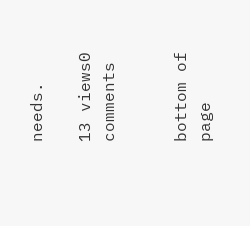needs.

13 views0 comments


bottom of page